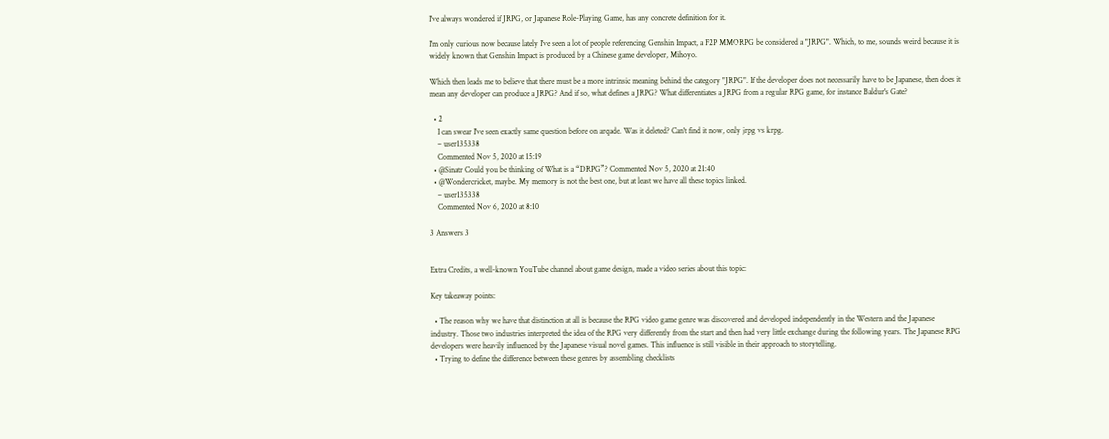I've always wondered if JRPG, or Japanese Role-Playing Game, has any concrete definition for it.

I'm only curious now because lately I've seen a lot of people referencing Genshin Impact, a F2P MMORPG be considered a "JRPG". Which, to me, sounds weird because it is widely known that Genshin Impact is produced by a Chinese game developer, Mihoyo.

Which then leads me to believe that there must be a more intrinsic meaning behind the category "JRPG". If the developer does not necessarily have to be Japanese, then does it mean any developer can produce a JRPG? And if so, what defines a JRPG? What differentiates a JRPG from a regular RPG game, for instance Baldur's Gate?

  • 2
    I can swear I've seen exactly same question before on arqade. Was it deleted? Can't find it now, only jrpg vs krpg.
    – user135338
    Commented Nov 5, 2020 at 15:19
  • @Sinatr Could you be thinking of What is a “DRPG”? Commented Nov 5, 2020 at 21:40
  • @Wondercricket, maybe. My memory is not the best one, but at least we have all these topics linked.
    – user135338
    Commented Nov 6, 2020 at 8:10

3 Answers 3


Extra Credits, a well-known YouTube channel about game design, made a video series about this topic:

Key takeaway points:

  • The reason why we have that distinction at all is because the RPG video game genre was discovered and developed independently in the Western and the Japanese industry. Those two industries interpreted the idea of the RPG very differently from the start and then had very little exchange during the following years. The Japanese RPG developers were heavily influenced by the Japanese visual novel games. This influence is still visible in their approach to storytelling.
  • Trying to define the difference between these genres by assembling checklists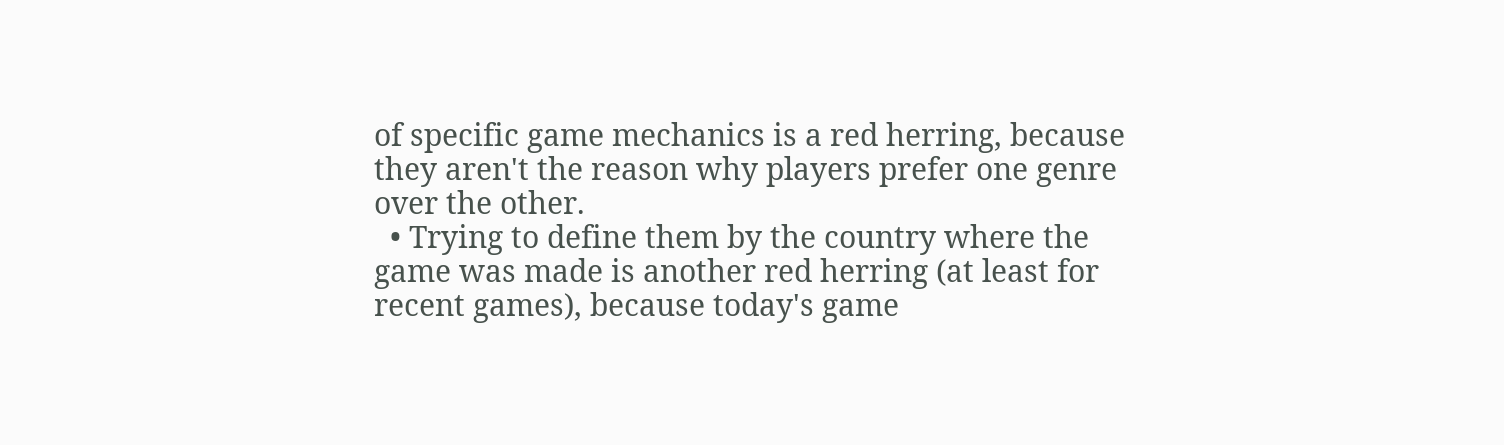of specific game mechanics is a red herring, because they aren't the reason why players prefer one genre over the other.
  • Trying to define them by the country where the game was made is another red herring (at least for recent games), because today's game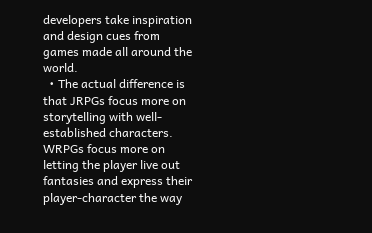developers take inspiration and design cues from games made all around the world.
  • The actual difference is that JRPGs focus more on storytelling with well-established characters. WRPGs focus more on letting the player live out fantasies and express their player-character the way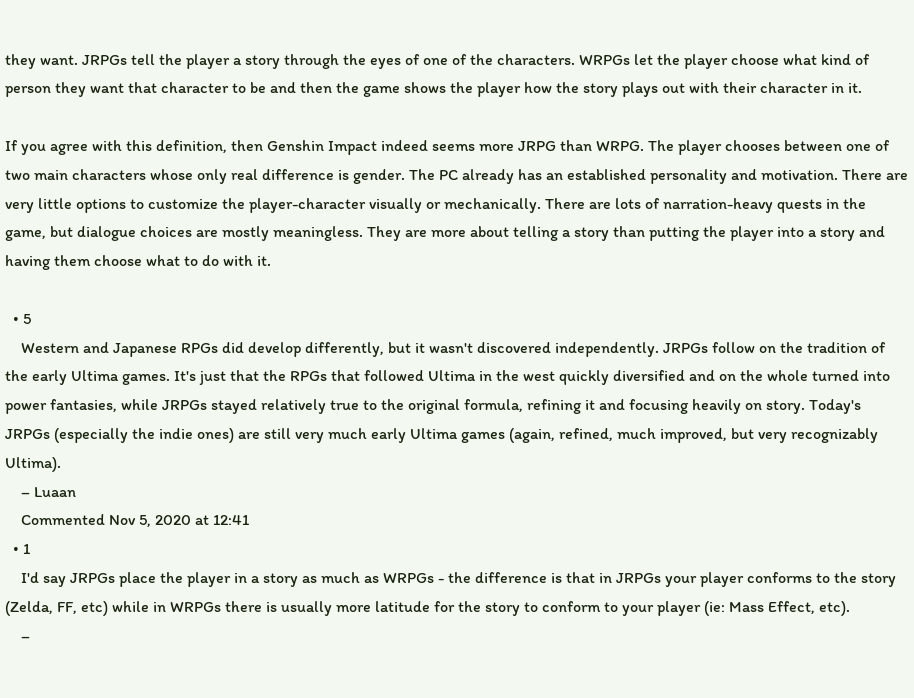they want. JRPGs tell the player a story through the eyes of one of the characters. WRPGs let the player choose what kind of person they want that character to be and then the game shows the player how the story plays out with their character in it.

If you agree with this definition, then Genshin Impact indeed seems more JRPG than WRPG. The player chooses between one of two main characters whose only real difference is gender. The PC already has an established personality and motivation. There are very little options to customize the player-character visually or mechanically. There are lots of narration-heavy quests in the game, but dialogue choices are mostly meaningless. They are more about telling a story than putting the player into a story and having them choose what to do with it.

  • 5
    Western and Japanese RPGs did develop differently, but it wasn't discovered independently. JRPGs follow on the tradition of the early Ultima games. It's just that the RPGs that followed Ultima in the west quickly diversified and on the whole turned into power fantasies, while JRPGs stayed relatively true to the original formula, refining it and focusing heavily on story. Today's JRPGs (especially the indie ones) are still very much early Ultima games (again, refined, much improved, but very recognizably Ultima).
    – Luaan
    Commented Nov 5, 2020 at 12:41
  • 1
    I'd say JRPGs place the player in a story as much as WRPGs - the difference is that in JRPGs your player conforms to the story (Zelda, FF, etc) while in WRPGs there is usually more latitude for the story to conform to your player (ie: Mass Effect, etc).
    –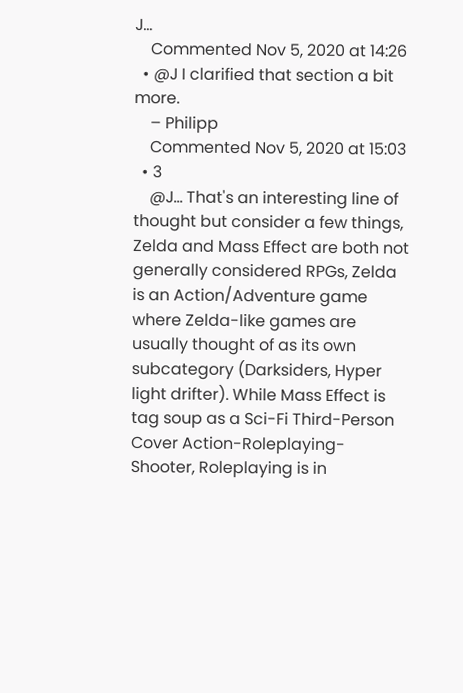J...
    Commented Nov 5, 2020 at 14:26
  • @J I clarified that section a bit more.
    – Philipp
    Commented Nov 5, 2020 at 15:03
  • 3
    @J... That's an interesting line of thought but consider a few things, Zelda and Mass Effect are both not generally considered RPGs, Zelda is an Action/Adventure game where Zelda-like games are usually thought of as its own subcategory (Darksiders, Hyper light drifter). While Mass Effect is tag soup as a Sci-Fi Third-Person Cover Action-Roleplaying-Shooter, Roleplaying is in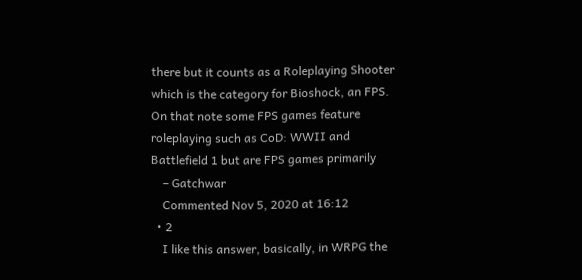there but it counts as a Roleplaying Shooter which is the category for Bioshock, an FPS. On that note some FPS games feature roleplaying such as CoD: WWII and Battlefield 1 but are FPS games primarily
    – Gatchwar
    Commented Nov 5, 2020 at 16:12
  • 2
    I like this answer, basically, in WRPG the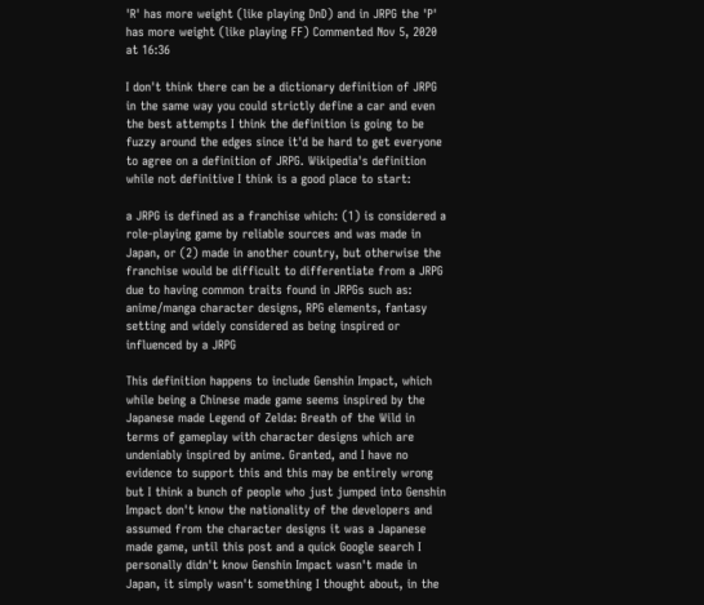'R' has more weight (like playing DnD) and in JRPG the 'P' has more weight (like playing FF) Commented Nov 5, 2020 at 16:36

I don't think there can be a dictionary definition of JRPG in the same way you could strictly define a car and even the best attempts I think the definition is going to be fuzzy around the edges since it'd be hard to get everyone to agree on a definition of JRPG. Wikipedia's definition while not definitive I think is a good place to start:

a JRPG is defined as a franchise which: (1) is considered a role-playing game by reliable sources and was made in Japan, or (2) made in another country, but otherwise the franchise would be difficult to differentiate from a JRPG due to having common traits found in JRPGs such as: anime/manga character designs, RPG elements, fantasy setting and widely considered as being inspired or influenced by a JRPG

This definition happens to include Genshin Impact, which while being a Chinese made game seems inspired by the Japanese made Legend of Zelda: Breath of the Wild in terms of gameplay with character designs which are undeniably inspired by anime. Granted, and I have no evidence to support this and this may be entirely wrong but I think a bunch of people who just jumped into Genshin Impact don't know the nationality of the developers and assumed from the character designs it was a Japanese made game, until this post and a quick Google search I personally didn't know Genshin Impact wasn't made in Japan, it simply wasn't something I thought about, in the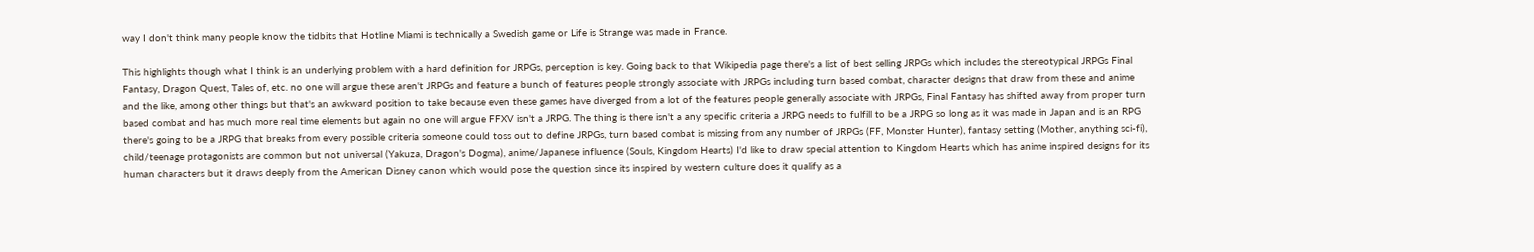way I don't think many people know the tidbits that Hotline Miami is technically a Swedish game or Life is Strange was made in France.

This highlights though what I think is an underlying problem with a hard definition for JRPGs, perception is key. Going back to that Wikipedia page there's a list of best selling JRPGs which includes the stereotypical JRPGs Final Fantasy, Dragon Quest, Tales of, etc. no one will argue these aren't JRPGs and feature a bunch of features people strongly associate with JRPGs including turn based combat, character designs that draw from these and anime and the like, among other things but that's an awkward position to take because even these games have diverged from a lot of the features people generally associate with JRPGs, Final Fantasy has shifted away from proper turn based combat and has much more real time elements but again no one will argue FFXV isn't a JRPG. The thing is there isn't a any specific criteria a JRPG needs to fulfill to be a JRPG so long as it was made in Japan and is an RPG there's going to be a JRPG that breaks from every possible criteria someone could toss out to define JRPGs, turn based combat is missing from any number of JRPGs (FF, Monster Hunter), fantasy setting (Mother, anything sci-fi), child/teenage protagonists are common but not universal (Yakuza, Dragon's Dogma), anime/Japanese influence (Souls, Kingdom Hearts) I'd like to draw special attention to Kingdom Hearts which has anime inspired designs for its human characters but it draws deeply from the American Disney canon which would pose the question since its inspired by western culture does it qualify as a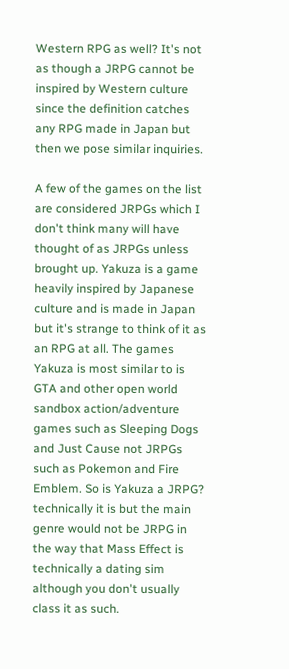Western RPG as well? It's not as though a JRPG cannot be inspired by Western culture since the definition catches any RPG made in Japan but then we pose similar inquiries.

A few of the games on the list are considered JRPGs which I don't think many will have thought of as JRPGs unless brought up. Yakuza is a game heavily inspired by Japanese culture and is made in Japan but it's strange to think of it as an RPG at all. The games Yakuza is most similar to is GTA and other open world sandbox action/adventure games such as Sleeping Dogs and Just Cause not JRPGs such as Pokemon and Fire Emblem. So is Yakuza a JRPG? technically it is but the main genre would not be JRPG in the way that Mass Effect is technically a dating sim although you don't usually class it as such.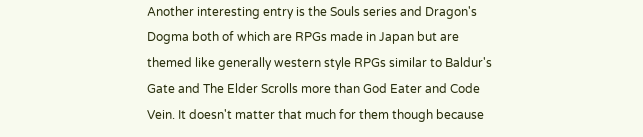Another interesting entry is the Souls series and Dragon's Dogma both of which are RPGs made in Japan but are themed like generally western style RPGs similar to Baldur's Gate and The Elder Scrolls more than God Eater and Code Vein. It doesn't matter that much for them though because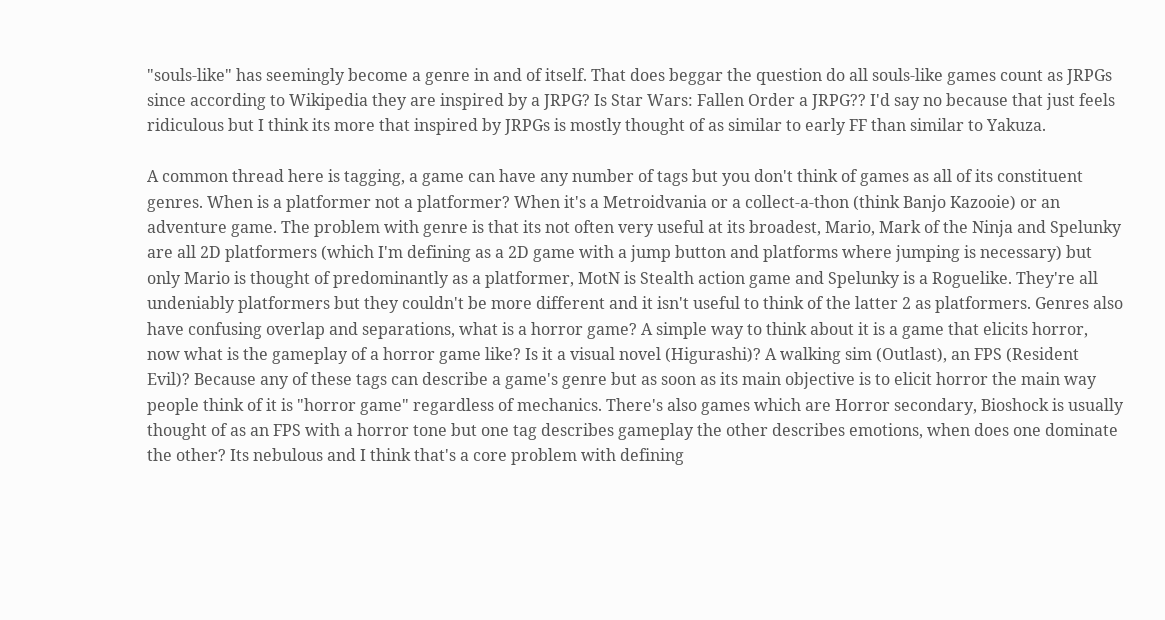"souls-like" has seemingly become a genre in and of itself. That does beggar the question do all souls-like games count as JRPGs since according to Wikipedia they are inspired by a JRPG? Is Star Wars: Fallen Order a JRPG?? I'd say no because that just feels ridiculous but I think its more that inspired by JRPGs is mostly thought of as similar to early FF than similar to Yakuza.

A common thread here is tagging, a game can have any number of tags but you don't think of games as all of its constituent genres. When is a platformer not a platformer? When it's a Metroidvania or a collect-a-thon (think Banjo Kazooie) or an adventure game. The problem with genre is that its not often very useful at its broadest, Mario, Mark of the Ninja and Spelunky are all 2D platformers (which I'm defining as a 2D game with a jump button and platforms where jumping is necessary) but only Mario is thought of predominantly as a platformer, MotN is Stealth action game and Spelunky is a Roguelike. They're all undeniably platformers but they couldn't be more different and it isn't useful to think of the latter 2 as platformers. Genres also have confusing overlap and separations, what is a horror game? A simple way to think about it is a game that elicits horror, now what is the gameplay of a horror game like? Is it a visual novel (Higurashi)? A walking sim (Outlast), an FPS (Resident Evil)? Because any of these tags can describe a game's genre but as soon as its main objective is to elicit horror the main way people think of it is "horror game" regardless of mechanics. There's also games which are Horror secondary, Bioshock is usually thought of as an FPS with a horror tone but one tag describes gameplay the other describes emotions, when does one dominate the other? Its nebulous and I think that's a core problem with defining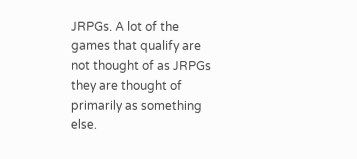JRPGs. A lot of the games that qualify are not thought of as JRPGs they are thought of primarily as something else.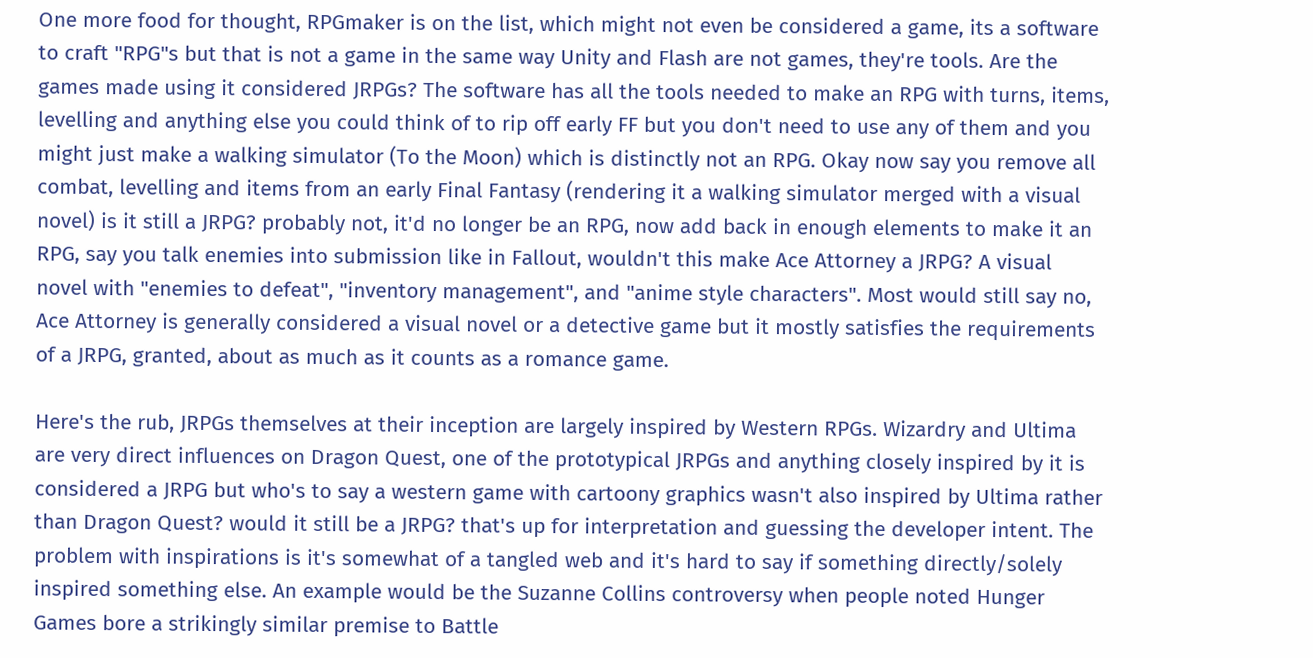One more food for thought, RPGmaker is on the list, which might not even be considered a game, its a software to craft "RPG"s but that is not a game in the same way Unity and Flash are not games, they're tools. Are the games made using it considered JRPGs? The software has all the tools needed to make an RPG with turns, items, levelling and anything else you could think of to rip off early FF but you don't need to use any of them and you might just make a walking simulator (To the Moon) which is distinctly not an RPG. Okay now say you remove all combat, levelling and items from an early Final Fantasy (rendering it a walking simulator merged with a visual novel) is it still a JRPG? probably not, it'd no longer be an RPG, now add back in enough elements to make it an RPG, say you talk enemies into submission like in Fallout, wouldn't this make Ace Attorney a JRPG? A visual novel with "enemies to defeat", "inventory management", and "anime style characters". Most would still say no, Ace Attorney is generally considered a visual novel or a detective game but it mostly satisfies the requirements of a JRPG, granted, about as much as it counts as a romance game.

Here's the rub, JRPGs themselves at their inception are largely inspired by Western RPGs. Wizardry and Ultima are very direct influences on Dragon Quest, one of the prototypical JRPGs and anything closely inspired by it is considered a JRPG but who's to say a western game with cartoony graphics wasn't also inspired by Ultima rather than Dragon Quest? would it still be a JRPG? that's up for interpretation and guessing the developer intent. The problem with inspirations is it's somewhat of a tangled web and it's hard to say if something directly/solely inspired something else. An example would be the Suzanne Collins controversy when people noted Hunger Games bore a strikingly similar premise to Battle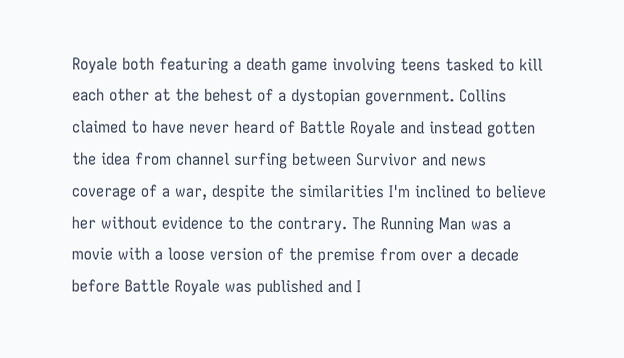Royale both featuring a death game involving teens tasked to kill each other at the behest of a dystopian government. Collins claimed to have never heard of Battle Royale and instead gotten the idea from channel surfing between Survivor and news coverage of a war, despite the similarities I'm inclined to believe her without evidence to the contrary. The Running Man was a movie with a loose version of the premise from over a decade before Battle Royale was published and I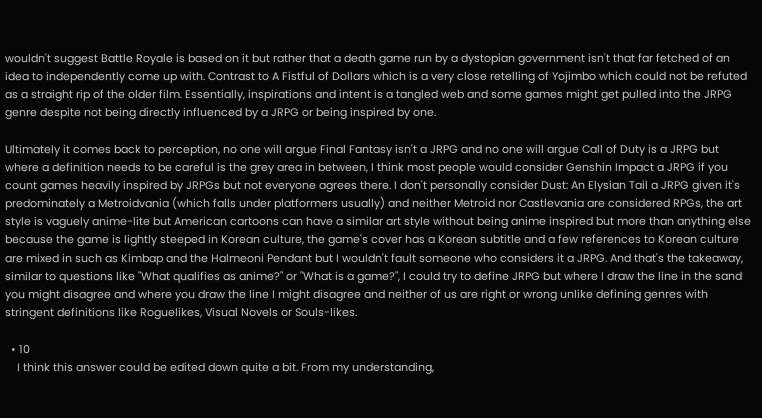wouldn't suggest Battle Royale is based on it but rather that a death game run by a dystopian government isn't that far fetched of an idea to independently come up with. Contrast to A Fistful of Dollars which is a very close retelling of Yojimbo which could not be refuted as a straight rip of the older film. Essentially, inspirations and intent is a tangled web and some games might get pulled into the JRPG genre despite not being directly influenced by a JRPG or being inspired by one.

Ultimately it comes back to perception, no one will argue Final Fantasy isn't a JRPG and no one will argue Call of Duty is a JRPG but where a definition needs to be careful is the grey area in between, I think most people would consider Genshin Impact a JRPG if you count games heavily inspired by JRPGs but not everyone agrees there. I don't personally consider Dust: An Elysian Tail a JRPG given it's predominately a Metroidvania (which falls under platformers usually) and neither Metroid nor Castlevania are considered RPGs, the art style is vaguely anime-lite but American cartoons can have a similar art style without being anime inspired but more than anything else because the game is lightly steeped in Korean culture, the game's cover has a Korean subtitle and a few references to Korean culture are mixed in such as Kimbap and the Halmeoni Pendant but I wouldn't fault someone who considers it a JRPG. And that's the takeaway, similar to questions like "What qualifies as anime?" or "What is a game?", I could try to define JRPG but where I draw the line in the sand you might disagree and where you draw the line I might disagree and neither of us are right or wrong unlike defining genres with stringent definitions like Roguelikes, Visual Novels or Souls-likes.

  • 10
    I think this answer could be edited down quite a bit. From my understanding,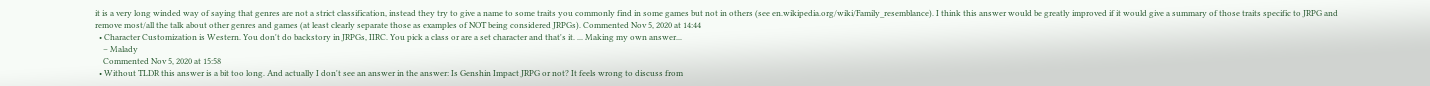it is a very long winded way of saying that genres are not a strict classification, instead they try to give a name to some traits you commonly find in some games but not in others (see en.wikipedia.org/wiki/Family_resemblance). I think this answer would be greatly improved if it would give a summary of those traits specific to JRPG and remove most/all the talk about other genres and games (at least clearly separate those as examples of NOT being considered JRPGs). Commented Nov 5, 2020 at 14:44
  • Character Customization is Western. You don't do backstory in JRPGs, IIRC. You pick a class or are a set character and that's it. ... Making my own answer...
    – Malady
    Commented Nov 5, 2020 at 15:58
  • Without TLDR this answer is a bit too long. And actually I don't see an answer in the answer: Is Genshin Impact JRPG or not? It feels wrong to discuss from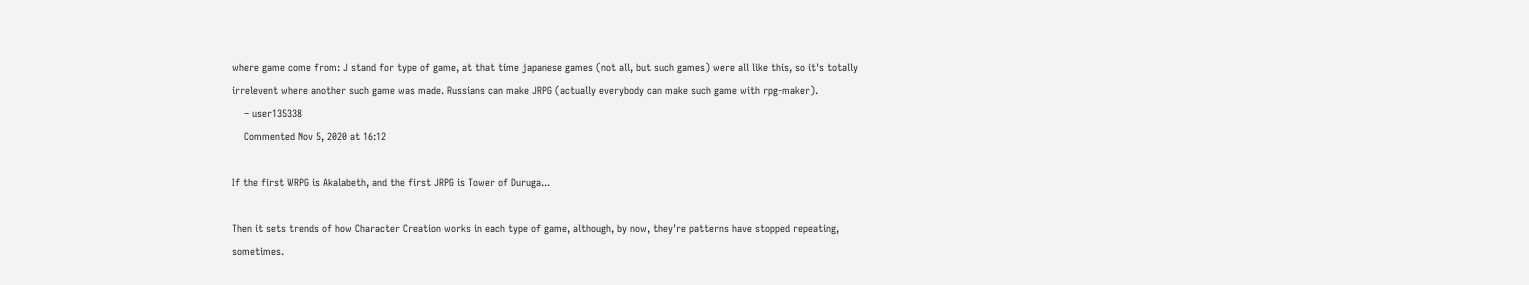where game come from: J stand for type of game, at that time japanese games (not all, but such games) were all like this, so it's totally irrelevent where another such game was made. Russians can make JRPG (actually everybody can make such game with rpg-maker).
    – user135338
    Commented Nov 5, 2020 at 16:12

If the first WRPG is Akalabeth, and the first JRPG is Tower of Duruga...

Then it sets trends of how Character Creation works in each type of game, although, by now, they're patterns have stopped repeating, sometimes.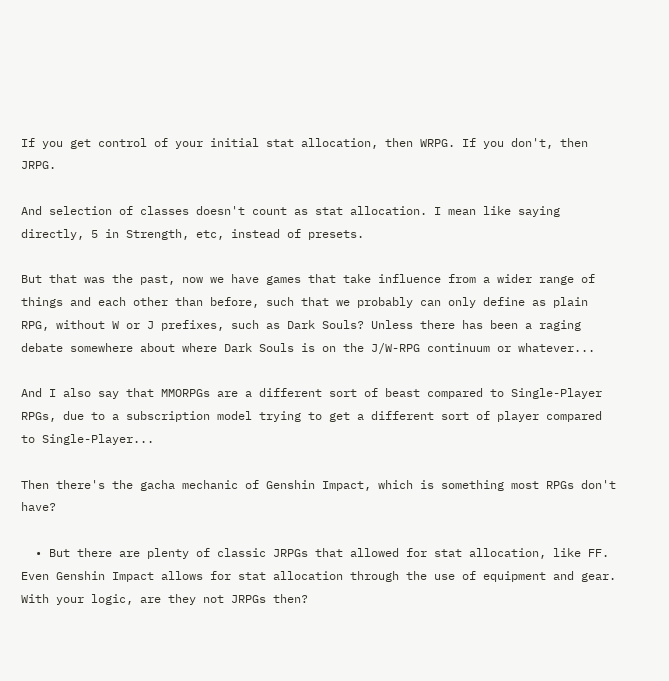If you get control of your initial stat allocation, then WRPG. If you don't, then JRPG.

And selection of classes doesn't count as stat allocation. I mean like saying directly, 5 in Strength, etc, instead of presets.

But that was the past, now we have games that take influence from a wider range of things and each other than before, such that we probably can only define as plain RPG, without W or J prefixes, such as Dark Souls? Unless there has been a raging debate somewhere about where Dark Souls is on the J/W-RPG continuum or whatever...

And I also say that MMORPGs are a different sort of beast compared to Single-Player RPGs, due to a subscription model trying to get a different sort of player compared to Single-Player...

Then there's the gacha mechanic of Genshin Impact, which is something most RPGs don't have?

  • But there are plenty of classic JRPGs that allowed for stat allocation, like FF. Even Genshin Impact allows for stat allocation through the use of equipment and gear. With your logic, are they not JRPGs then?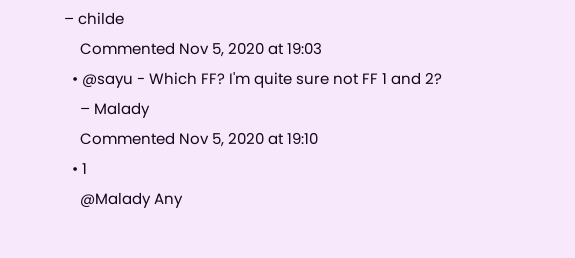– childe
    Commented Nov 5, 2020 at 19:03
  • @sayu - Which FF? I'm quite sure not FF 1 and 2?
    – Malady
    Commented Nov 5, 2020 at 19:10
  • 1
    @Malady Any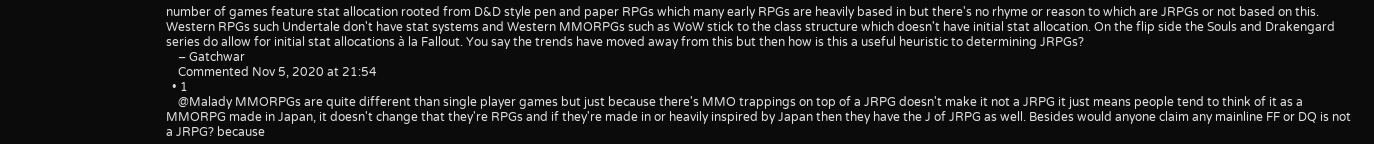number of games feature stat allocation rooted from D&D style pen and paper RPGs which many early RPGs are heavily based in but there's no rhyme or reason to which are JRPGs or not based on this. Western RPGs such Undertale don't have stat systems and Western MMORPGs such as WoW stick to the class structure which doesn't have initial stat allocation. On the flip side the Souls and Drakengard series do allow for initial stat allocations à la Fallout. You say the trends have moved away from this but then how is this a useful heuristic to determining JRPGs?
    – Gatchwar
    Commented Nov 5, 2020 at 21:54
  • 1
    @Malady MMORPGs are quite different than single player games but just because there's MMO trappings on top of a JRPG doesn't make it not a JRPG it just means people tend to think of it as a MMORPG made in Japan, it doesn't change that they're RPGs and if they're made in or heavily inspired by Japan then they have the J of JRPG as well. Besides would anyone claim any mainline FF or DQ is not a JRPG? because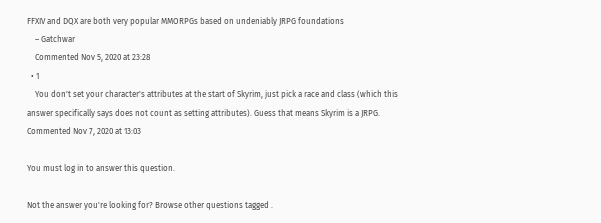FFXIV and DQX are both very popular MMORPGs based on undeniably JRPG foundations
    – Gatchwar
    Commented Nov 5, 2020 at 23:28
  • 1
    You don't set your character's attributes at the start of Skyrim, just pick a race and class (which this answer specifically says does not count as setting attributes). Guess that means Skyrim is a JRPG. Commented Nov 7, 2020 at 13:03

You must log in to answer this question.

Not the answer you're looking for? Browse other questions tagged .